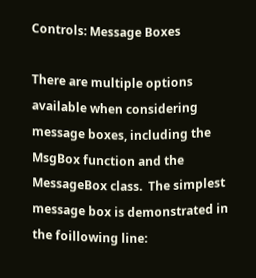Controls: Message Boxes

There are multiple options available when considering message boxes, including the MsgBox function and the MessageBox class.  The simplest message box is demonstrated in the foillowing line: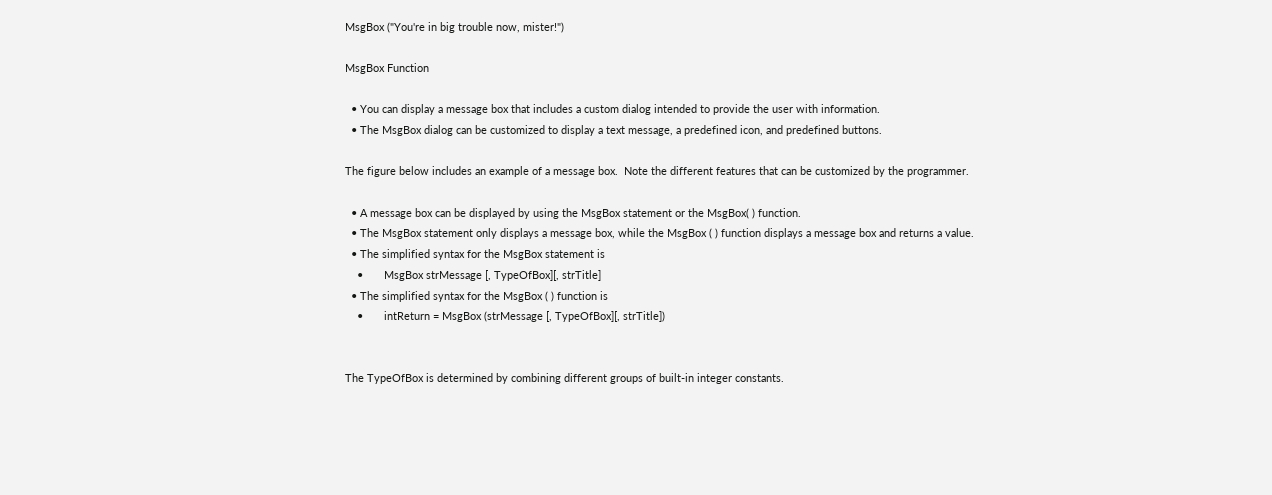MsgBox ("You're in big trouble now, mister!")

MsgBox Function

  • You can display a message box that includes a custom dialog intended to provide the user with information.
  • The MsgBox dialog can be customized to display a text message, a predefined icon, and predefined buttons.

The figure below includes an example of a message box.  Note the different features that can be customized by the programmer.

  • A message box can be displayed by using the MsgBox statement or the MsgBox( ) function.
  • The MsgBox statement only displays a message box, while the MsgBox ( ) function displays a message box and returns a value.
  • The simplified syntax for the MsgBox statement is
    •       MsgBox strMessage [, TypeOfBox][, strTitle]
  • The simplified syntax for the MsgBox ( ) function is
    •       intReturn = MsgBox (strMessage [, TypeOfBox][, strTitle])


The TypeOfBox is determined by combining different groups of built-in integer constants.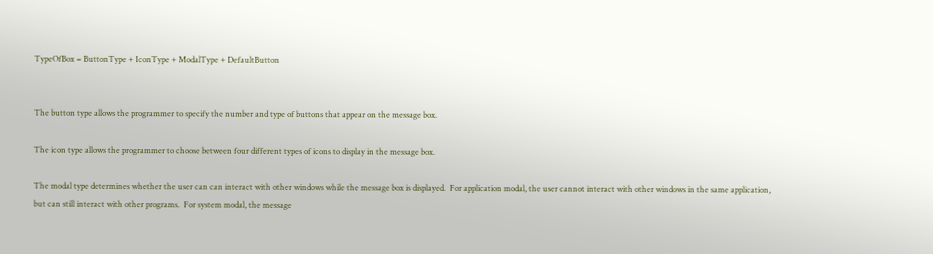TypeOfBox = ButtonType + IconType + ModalType + DefaultButton


The button type allows the programmer to specify the number and type of buttons that appear on the message box.

The icon type allows the programmer to choose between four different types of icons to display in the message box.

The modal type determines whether the user can can interact with other windows while the message box is displayed.  For application modal, the user cannot interact with other windows in the same application, but can still interact with other programs.  For system modal, the message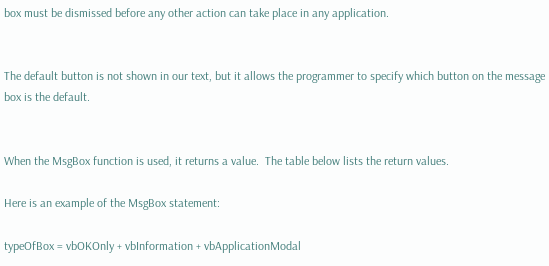box must be dismissed before any other action can take place in any application.


The default button is not shown in our text, but it allows the programmer to specify which button on the message box is the default.


When the MsgBox function is used, it returns a value.  The table below lists the return values.

Here is an example of the MsgBox statement:

typeOfBox = vbOKOnly + vbInformation + vbApplicationModal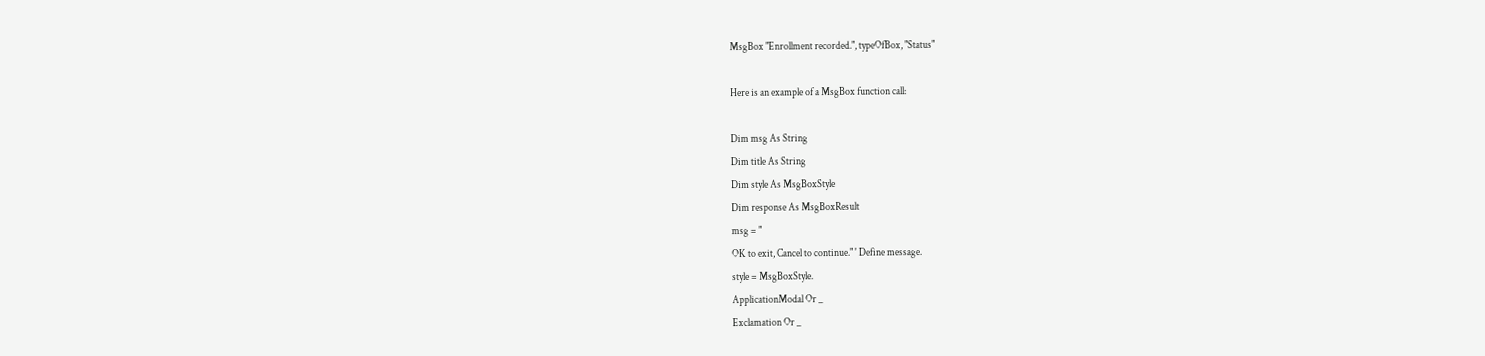MsgBox "Enrollment recorded.", typeOfBox, "Status"

Here is an example of a MsgBox function call:

Dim msg As String
Dim title As String
Dim style As MsgBoxStyle
Dim response As MsgBoxResult
msg = "
OK to exit, Cancel to continue." ' Define message.
style = MsgBoxStyle.
ApplicationModal Or _
Exclamation Or _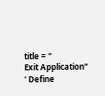title = "
Exit Application" ' Define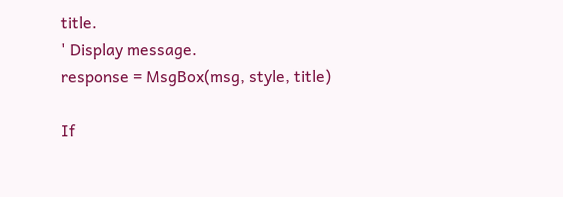title.
' Display message.
response = MsgBox(msg, style, title)

If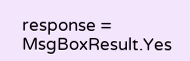response = MsgBoxResult.Yes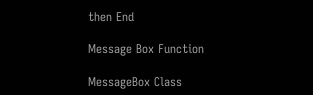then End

Message Box Function

MessageBox Class